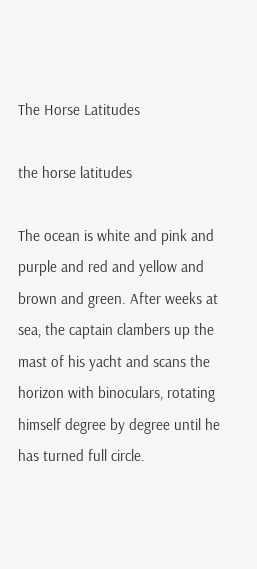The Horse Latitudes

the horse latitudes

The ocean is white and pink and purple and red and yellow and brown and green. After weeks at sea, the captain clambers up the mast of his yacht and scans the horizon with binoculars, rotating himself degree by degree until he has turned full circle.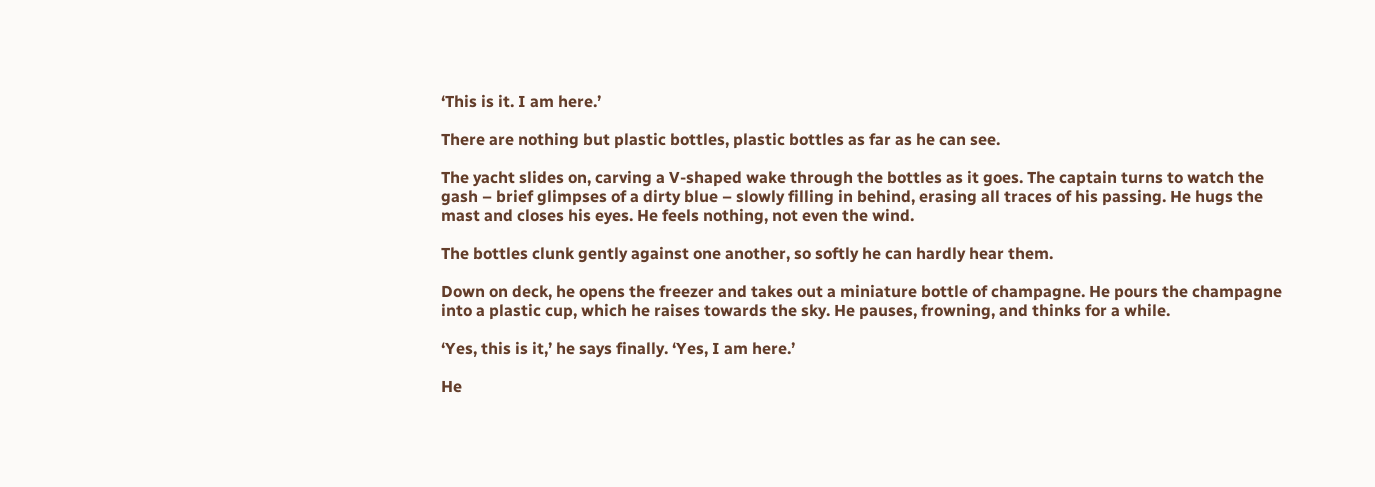‘This is it. I am here.’

There are nothing but plastic bottles, plastic bottles as far as he can see.

The yacht slides on, carving a V-shaped wake through the bottles as it goes. The captain turns to watch the gash – brief glimpses of a dirty blue – slowly filling in behind, erasing all traces of his passing. He hugs the mast and closes his eyes. He feels nothing, not even the wind.

The bottles clunk gently against one another, so softly he can hardly hear them.

Down on deck, he opens the freezer and takes out a miniature bottle of champagne. He pours the champagne into a plastic cup, which he raises towards the sky. He pauses, frowning, and thinks for a while.

‘Yes, this is it,’ he says finally. ‘Yes, I am here.’

He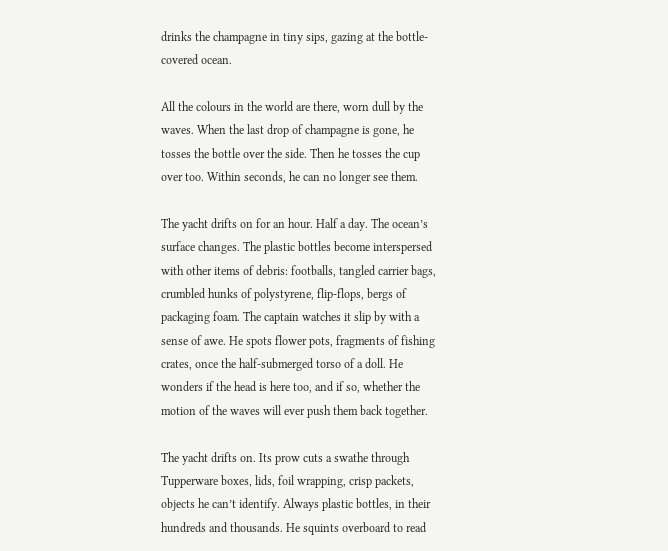drinks the champagne in tiny sips, gazing at the bottle-covered ocean.

All the colours in the world are there, worn dull by the waves. When the last drop of champagne is gone, he tosses the bottle over the side. Then he tosses the cup over too. Within seconds, he can no longer see them.

The yacht drifts on for an hour. Half a day. The ocean’s surface changes. The plastic bottles become interspersed with other items of debris: footballs, tangled carrier bags, crumbled hunks of polystyrene, flip-flops, bergs of packaging foam. The captain watches it slip by with a sense of awe. He spots flower pots, fragments of fishing crates, once the half-submerged torso of a doll. He wonders if the head is here too, and if so, whether the motion of the waves will ever push them back together.

The yacht drifts on. Its prow cuts a swathe through Tupperware boxes, lids, foil wrapping, crisp packets, objects he can’t identify. Always plastic bottles, in their hundreds and thousands. He squints overboard to read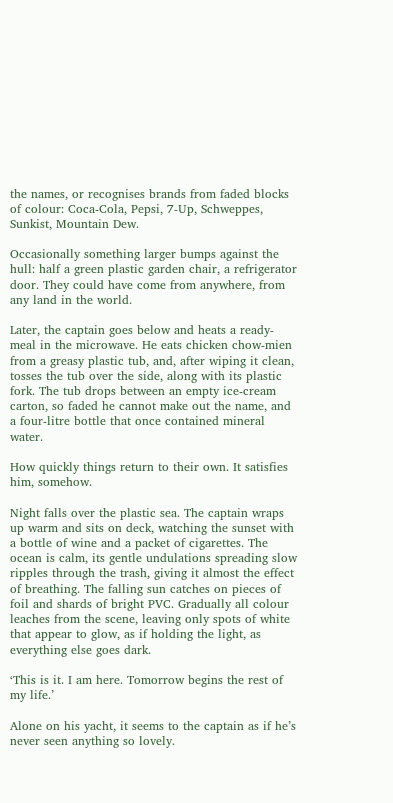the names, or recognises brands from faded blocks of colour: Coca-Cola, Pepsi, 7-Up, Schweppes, Sunkist, Mountain Dew.

Occasionally something larger bumps against the hull: half a green plastic garden chair, a refrigerator door. They could have come from anywhere, from any land in the world.

Later, the captain goes below and heats a ready-meal in the microwave. He eats chicken chow-mien from a greasy plastic tub, and, after wiping it clean, tosses the tub over the side, along with its plastic fork. The tub drops between an empty ice-cream carton, so faded he cannot make out the name, and a four-litre bottle that once contained mineral water.

How quickly things return to their own. It satisfies him, somehow.

Night falls over the plastic sea. The captain wraps up warm and sits on deck, watching the sunset with a bottle of wine and a packet of cigarettes. The ocean is calm, its gentle undulations spreading slow ripples through the trash, giving it almost the effect of breathing. The falling sun catches on pieces of foil and shards of bright PVC. Gradually all colour leaches from the scene, leaving only spots of white that appear to glow, as if holding the light, as everything else goes dark.

‘This is it. I am here. Tomorrow begins the rest of my life.’

Alone on his yacht, it seems to the captain as if he’s never seen anything so lovely.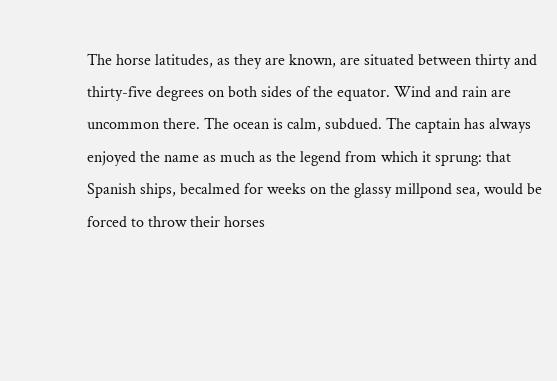The horse latitudes, as they are known, are situated between thirty and thirty-five degrees on both sides of the equator. Wind and rain are uncommon there. The ocean is calm, subdued. The captain has always enjoyed the name as much as the legend from which it sprung: that Spanish ships, becalmed for weeks on the glassy millpond sea, would be forced to throw their horses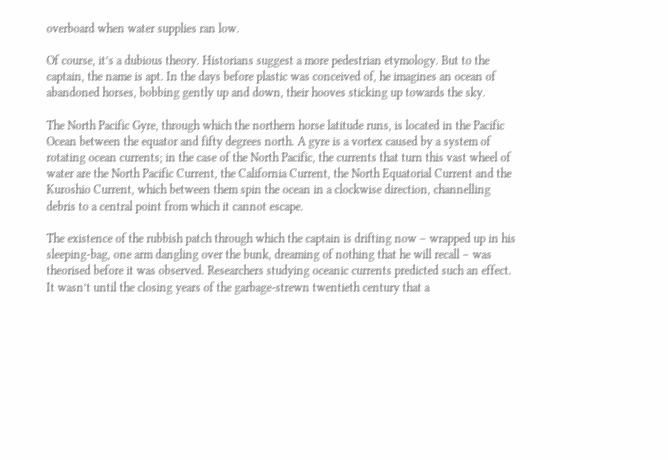overboard when water supplies ran low.

Of course, it’s a dubious theory. Historians suggest a more pedestrian etymology. But to the captain, the name is apt. In the days before plastic was conceived of, he imagines an ocean of abandoned horses, bobbing gently up and down, their hooves sticking up towards the sky.

The North Pacific Gyre, through which the northern horse latitude runs, is located in the Pacific Ocean between the equator and fifty degrees north. A gyre is a vortex caused by a system of rotating ocean currents; in the case of the North Pacific, the currents that turn this vast wheel of water are the North Pacific Current, the California Current, the North Equatorial Current and the Kuroshio Current, which between them spin the ocean in a clockwise direction, channelling debris to a central point from which it cannot escape.

The existence of the rubbish patch through which the captain is drifting now – wrapped up in his sleeping-bag, one arm dangling over the bunk, dreaming of nothing that he will recall – was theorised before it was observed. Researchers studying oceanic currents predicted such an effect. It wasn’t until the closing years of the garbage-strewn twentieth century that a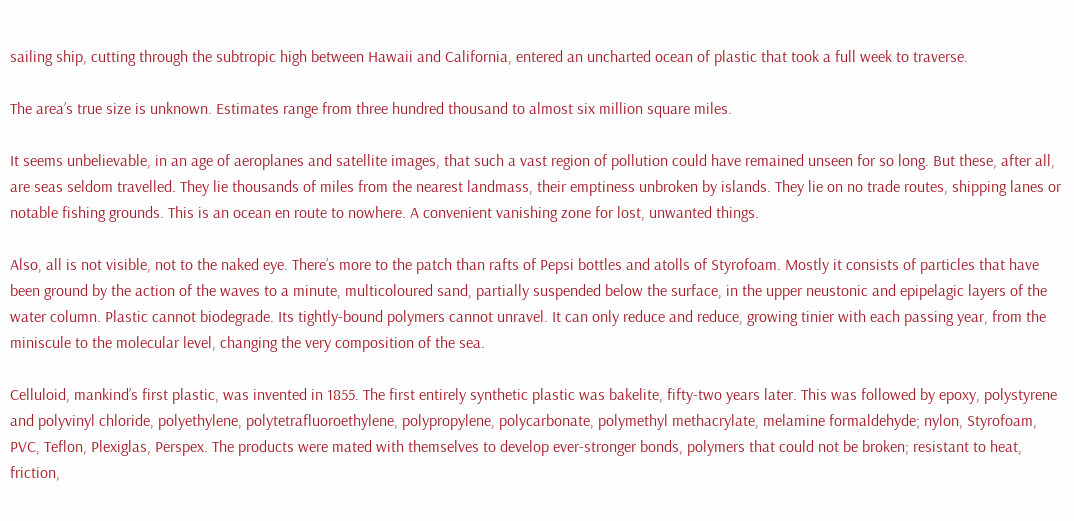sailing ship, cutting through the subtropic high between Hawaii and California, entered an uncharted ocean of plastic that took a full week to traverse.

The area’s true size is unknown. Estimates range from three hundred thousand to almost six million square miles.

It seems unbelievable, in an age of aeroplanes and satellite images, that such a vast region of pollution could have remained unseen for so long. But these, after all, are seas seldom travelled. They lie thousands of miles from the nearest landmass, their emptiness unbroken by islands. They lie on no trade routes, shipping lanes or notable fishing grounds. This is an ocean en route to nowhere. A convenient vanishing zone for lost, unwanted things.

Also, all is not visible, not to the naked eye. There’s more to the patch than rafts of Pepsi bottles and atolls of Styrofoam. Mostly it consists of particles that have been ground by the action of the waves to a minute, multicoloured sand, partially suspended below the surface, in the upper neustonic and epipelagic layers of the water column. Plastic cannot biodegrade. Its tightly-bound polymers cannot unravel. It can only reduce and reduce, growing tinier with each passing year, from the miniscule to the molecular level, changing the very composition of the sea.

Celluloid, mankind’s first plastic, was invented in 1855. The first entirely synthetic plastic was bakelite, fifty-two years later. This was followed by epoxy, polystyrene and polyvinyl chloride, polyethylene, polytetrafluoroethylene, polypropylene, polycarbonate, polymethyl methacrylate, melamine formaldehyde; nylon, Styrofoam, PVC, Teflon, Plexiglas, Perspex. The products were mated with themselves to develop ever-stronger bonds, polymers that could not be broken; resistant to heat, friction,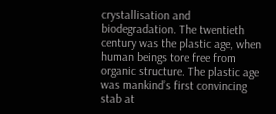crystallisation and biodegradation. The twentieth century was the plastic age, when human beings tore free from organic structure. The plastic age was mankind’s first convincing stab at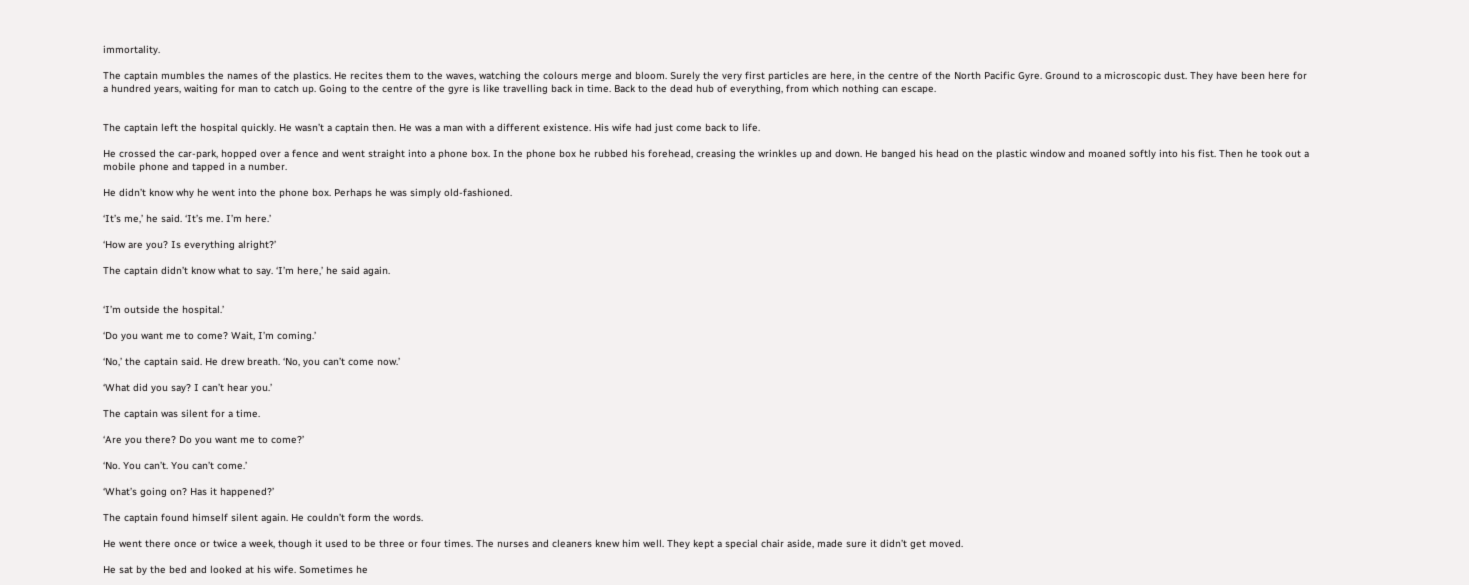immortality.

The captain mumbles the names of the plastics. He recites them to the waves, watching the colours merge and bloom. Surely the very first particles are here, in the centre of the North Pacific Gyre. Ground to a microscopic dust. They have been here for a hundred years, waiting for man to catch up. Going to the centre of the gyre is like travelling back in time. Back to the dead hub of everything, from which nothing can escape.


The captain left the hospital quickly. He wasn’t a captain then. He was a man with a different existence. His wife had just come back to life.

He crossed the car-park, hopped over a fence and went straight into a phone box. In the phone box he rubbed his forehead, creasing the wrinkles up and down. He banged his head on the plastic window and moaned softly into his fist. Then he took out a mobile phone and tapped in a number.

He didn’t know why he went into the phone box. Perhaps he was simply old-fashioned.

‘It’s me,’ he said. ‘It’s me. I’m here.’

‘How are you? Is everything alright?’

The captain didn’t know what to say. ‘I’m here,’ he said again.


‘I’m outside the hospital.’

‘Do you want me to come? Wait, I’m coming.’

‘No,’ the captain said. He drew breath. ‘No, you can’t come now.’

‘What did you say? I can’t hear you.’

The captain was silent for a time.

‘Are you there? Do you want me to come?’

‘No. You can’t. You can’t come.’

‘What’s going on? Has it happened?’

The captain found himself silent again. He couldn’t form the words.

He went there once or twice a week, though it used to be three or four times. The nurses and cleaners knew him well. They kept a special chair aside, made sure it didn’t get moved.

He sat by the bed and looked at his wife. Sometimes he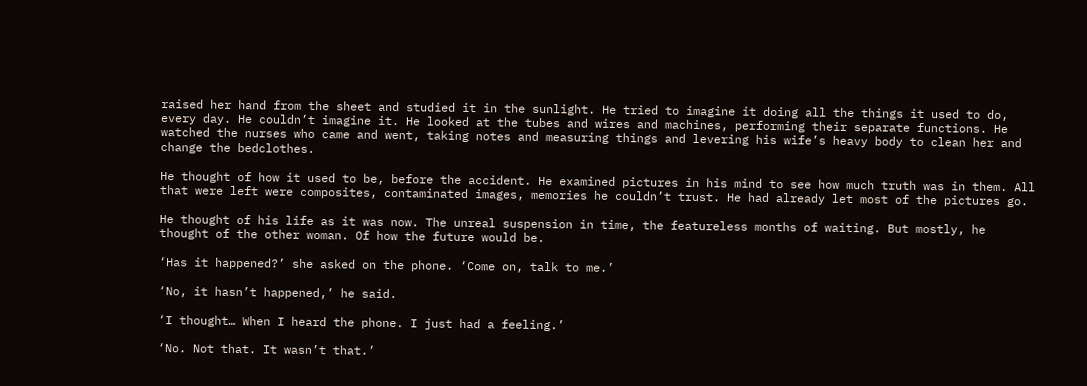raised her hand from the sheet and studied it in the sunlight. He tried to imagine it doing all the things it used to do, every day. He couldn’t imagine it. He looked at the tubes and wires and machines, performing their separate functions. He watched the nurses who came and went, taking notes and measuring things and levering his wife’s heavy body to clean her and change the bedclothes.

He thought of how it used to be, before the accident. He examined pictures in his mind to see how much truth was in them. All that were left were composites, contaminated images, memories he couldn’t trust. He had already let most of the pictures go.

He thought of his life as it was now. The unreal suspension in time, the featureless months of waiting. But mostly, he thought of the other woman. Of how the future would be.

‘Has it happened?’ she asked on the phone. ‘Come on, talk to me.’

‘No, it hasn’t happened,’ he said.

‘I thought… When I heard the phone. I just had a feeling.’

‘No. Not that. It wasn’t that.’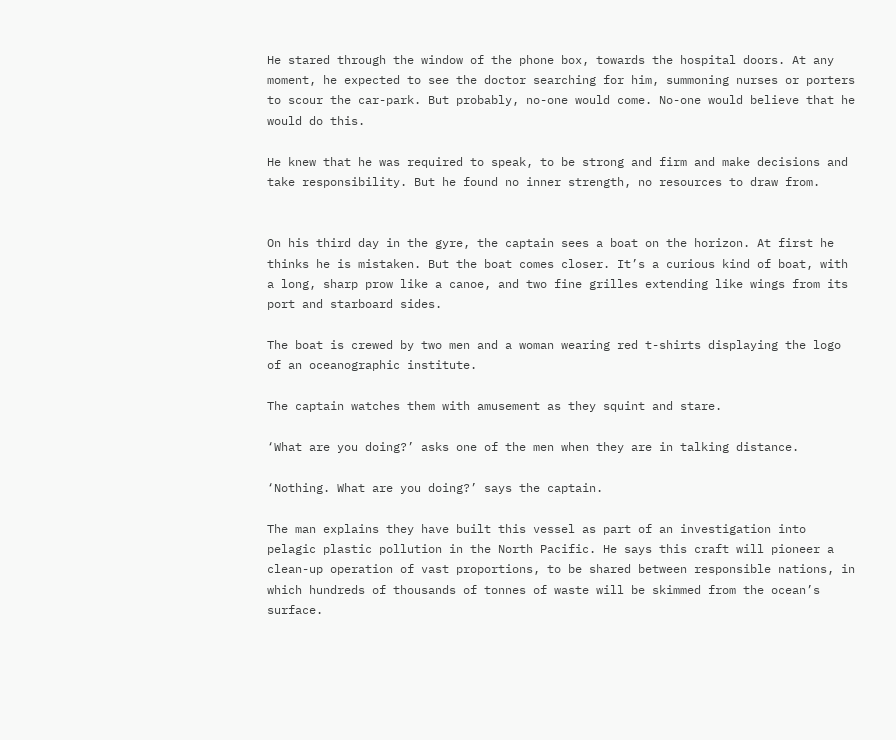He stared through the window of the phone box, towards the hospital doors. At any moment, he expected to see the doctor searching for him, summoning nurses or porters to scour the car-park. But probably, no-one would come. No-one would believe that he would do this.

He knew that he was required to speak, to be strong and firm and make decisions and take responsibility. But he found no inner strength, no resources to draw from.


On his third day in the gyre, the captain sees a boat on the horizon. At first he thinks he is mistaken. But the boat comes closer. It’s a curious kind of boat, with a long, sharp prow like a canoe, and two fine grilles extending like wings from its port and starboard sides.

The boat is crewed by two men and a woman wearing red t-shirts displaying the logo of an oceanographic institute.

The captain watches them with amusement as they squint and stare.

‘What are you doing?’ asks one of the men when they are in talking distance.

‘Nothing. What are you doing?’ says the captain.

The man explains they have built this vessel as part of an investigation into pelagic plastic pollution in the North Pacific. He says this craft will pioneer a clean-up operation of vast proportions, to be shared between responsible nations, in which hundreds of thousands of tonnes of waste will be skimmed from the ocean’s surface.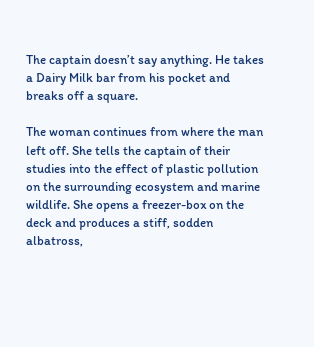The captain doesn’t say anything. He takes a Dairy Milk bar from his pocket and breaks off a square.

The woman continues from where the man left off. She tells the captain of their studies into the effect of plastic pollution on the surrounding ecosystem and marine wildlife. She opens a freezer-box on the deck and produces a stiff, sodden albatross,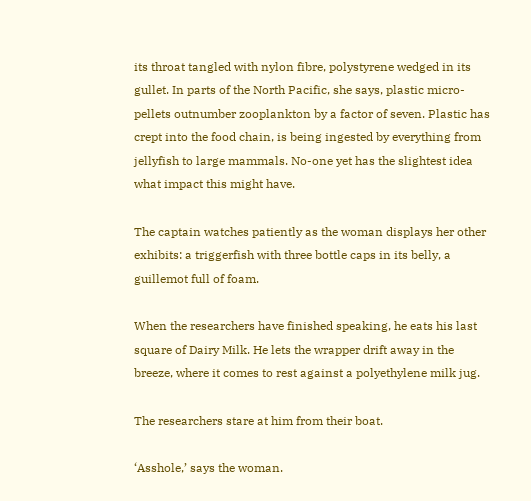its throat tangled with nylon fibre, polystyrene wedged in its gullet. In parts of the North Pacific, she says, plastic micro-pellets outnumber zooplankton by a factor of seven. Plastic has crept into the food chain, is being ingested by everything from jellyfish to large mammals. No-one yet has the slightest idea what impact this might have.

The captain watches patiently as the woman displays her other exhibits: a triggerfish with three bottle caps in its belly, a guillemot full of foam.

When the researchers have finished speaking, he eats his last square of Dairy Milk. He lets the wrapper drift away in the breeze, where it comes to rest against a polyethylene milk jug.

The researchers stare at him from their boat.

‘Asshole,’ says the woman.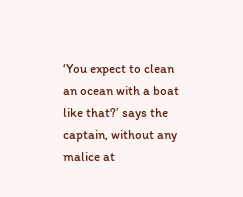‘You expect to clean an ocean with a boat like that?’ says the captain, without any malice at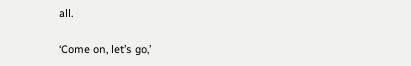all.

‘Come on, let’s go,’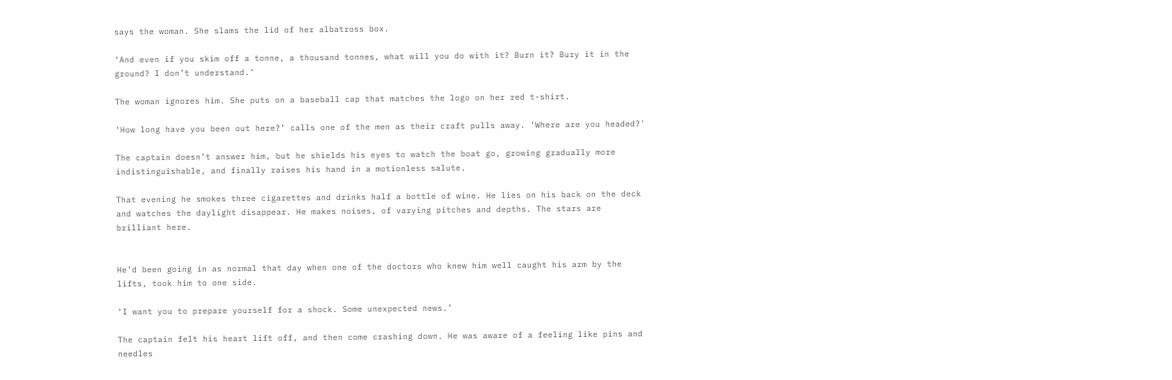says the woman. She slams the lid of her albatross box.

‘And even if you skim off a tonne, a thousand tonnes, what will you do with it? Burn it? Bury it in the ground? I don’t understand.’

The woman ignores him. She puts on a baseball cap that matches the logo on her red t-shirt.

‘How long have you been out here?’ calls one of the men as their craft pulls away. ‘Where are you headed?'

The captain doesn’t answer him, but he shields his eyes to watch the boat go, growing gradually more indistinguishable, and finally raises his hand in a motionless salute.

That evening he smokes three cigarettes and drinks half a bottle of wine. He lies on his back on the deck and watches the daylight disappear. He makes noises, of varying pitches and depths. The stars are brilliant here.


He’d been going in as normal that day when one of the doctors who knew him well caught his arm by the lifts, took him to one side.

‘I want you to prepare yourself for a shock. Some unexpected news.’

The captain felt his heart lift off, and then come crashing down. He was aware of a feeling like pins and needles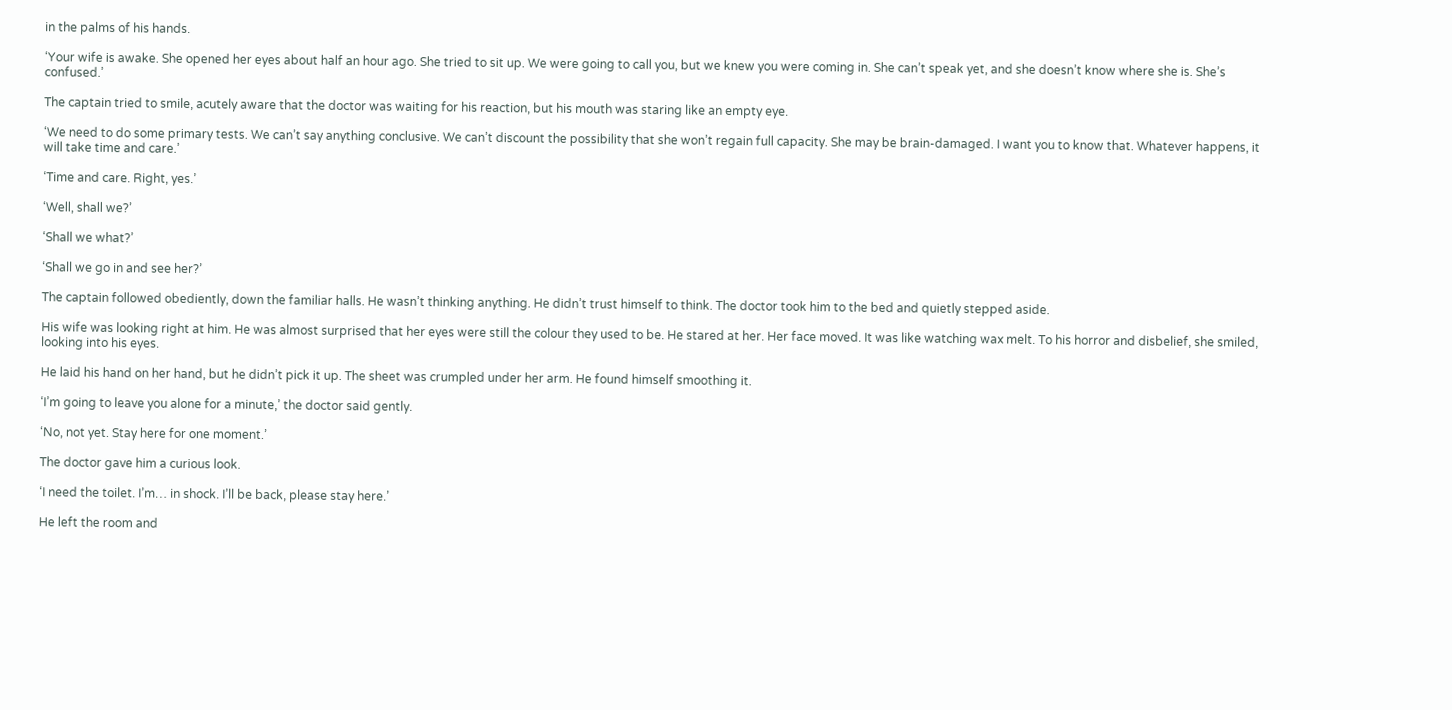in the palms of his hands.

‘Your wife is awake. She opened her eyes about half an hour ago. She tried to sit up. We were going to call you, but we knew you were coming in. She can’t speak yet, and she doesn’t know where she is. She’s confused.’

The captain tried to smile, acutely aware that the doctor was waiting for his reaction, but his mouth was staring like an empty eye.

‘We need to do some primary tests. We can’t say anything conclusive. We can’t discount the possibility that she won’t regain full capacity. She may be brain-damaged. I want you to know that. Whatever happens, it will take time and care.’

‘Time and care. Right, yes.’

‘Well, shall we?’

‘Shall we what?’

‘Shall we go in and see her?’

The captain followed obediently, down the familiar halls. He wasn’t thinking anything. He didn’t trust himself to think. The doctor took him to the bed and quietly stepped aside.

His wife was looking right at him. He was almost surprised that her eyes were still the colour they used to be. He stared at her. Her face moved. It was like watching wax melt. To his horror and disbelief, she smiled, looking into his eyes.

He laid his hand on her hand, but he didn’t pick it up. The sheet was crumpled under her arm. He found himself smoothing it.

‘I’m going to leave you alone for a minute,’ the doctor said gently.

‘No, not yet. Stay here for one moment.’

The doctor gave him a curious look.

‘I need the toilet. I’m… in shock. I’ll be back, please stay here.’

He left the room and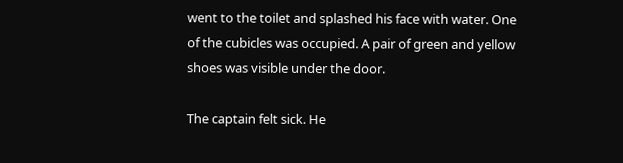went to the toilet and splashed his face with water. One of the cubicles was occupied. A pair of green and yellow shoes was visible under the door.

The captain felt sick. He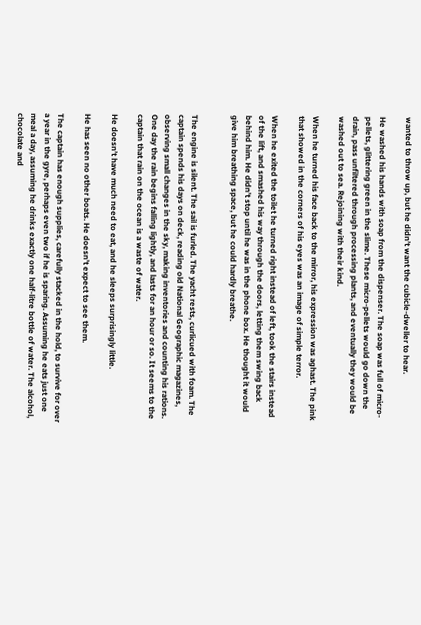wanted to throw up, but he didn’t want the cubicle-dweller to hear.

He washed his hands with soap from the dispenser. The soap was full of micro-pellets, glittering green in the slime. These micro-pellets would go down the drain, pass unfiltered through processing plants, and eventually they would be washed out to sea. Rejoining with their kind.

When he turned his face back to the mirror, his expression was aghast. The pink that showed in the corners of his eyes was an image of simple terror.

When he exited the toilet he turned right instead of left, took the stairs instead of the lift, and smashed his way through the doors, letting them swing back behind him. He didn’t stop until he was in the phone box. He thought it would give him breathing space, but he could hardly breathe.


The engine is silent. The sail is furled. The yacht rests, curlicued with foam. The captain spends his days on deck, reading old National Geographic magazines, observing small changes in the sky, making inventories and counting his rations. One day the rain begins falling lightly, and lasts for an hour or so. It seems to the captain that rain on the ocean is a waste of water.

He doesn’t have much need to eat, and he sleeps surprisingly little.

He has seen no other boats. He doesn’t expect to see them.

The captain has enough supplies, carefully stacked in the hold, to survive for over a year in the gyre, perhaps even two if he is sparing. Assuming he eats just one meal a day, assuming he drinks exactly one half-litre bottle of water. The alcohol, chocolate and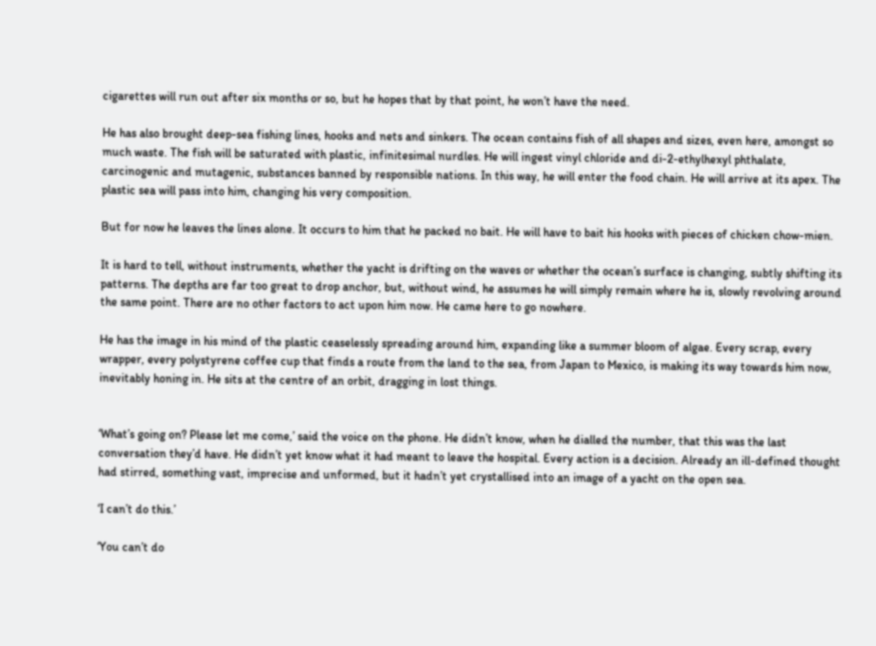cigarettes will run out after six months or so, but he hopes that by that point, he won’t have the need.

He has also brought deep-sea fishing lines, hooks and nets and sinkers. The ocean contains fish of all shapes and sizes, even here, amongst so much waste. The fish will be saturated with plastic, infinitesimal nurdles. He will ingest vinyl chloride and di-2-ethylhexyl phthalate, carcinogenic and mutagenic, substances banned by responsible nations. In this way, he will enter the food chain. He will arrive at its apex. The plastic sea will pass into him, changing his very composition.

But for now he leaves the lines alone. It occurs to him that he packed no bait. He will have to bait his hooks with pieces of chicken chow-mien.

It is hard to tell, without instruments, whether the yacht is drifting on the waves or whether the ocean’s surface is changing, subtly shifting its patterns. The depths are far too great to drop anchor, but, without wind, he assumes he will simply remain where he is, slowly revolving around the same point. There are no other factors to act upon him now. He came here to go nowhere.

He has the image in his mind of the plastic ceaselessly spreading around him, expanding like a summer bloom of algae. Every scrap, every wrapper, every polystyrene coffee cup that finds a route from the land to the sea, from Japan to Mexico, is making its way towards him now, inevitably honing in. He sits at the centre of an orbit, dragging in lost things.


‘What’s going on? Please let me come,’ said the voice on the phone. He didn’t know, when he dialled the number, that this was the last conversation they’d have. He didn’t yet know what it had meant to leave the hospital. Every action is a decision. Already an ill-defined thought had stirred, something vast, imprecise and unformed, but it hadn’t yet crystallised into an image of a yacht on the open sea.

‘I can’t do this.’

‘You can’t do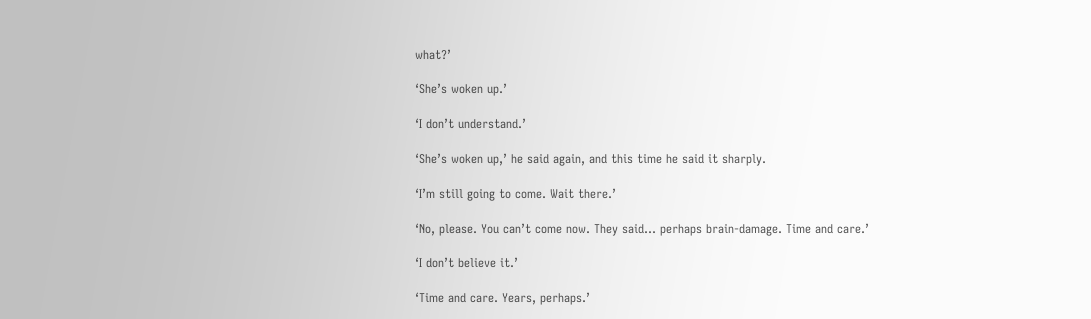what?’

‘She’s woken up.’

‘I don’t understand.’

‘She’s woken up,’ he said again, and this time he said it sharply.

‘I’m still going to come. Wait there.’

‘No, please. You can’t come now. They said… perhaps brain-damage. Time and care.’

‘I don’t believe it.’

‘Time and care. Years, perhaps.’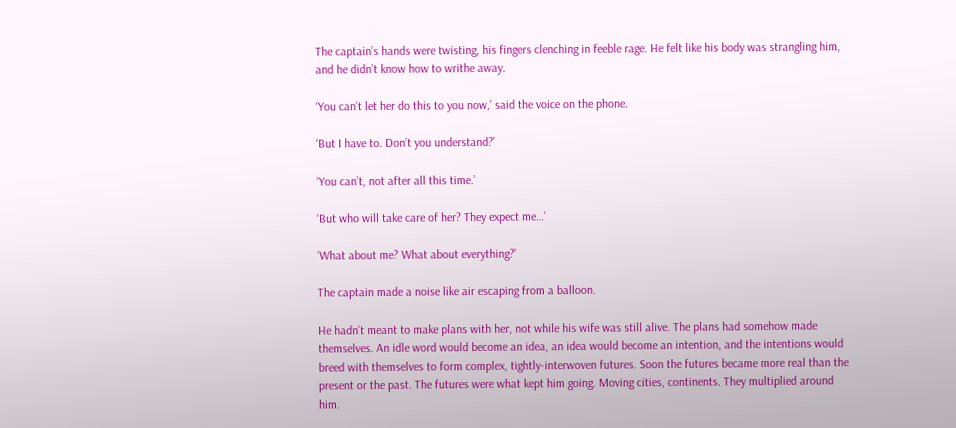The captain’s hands were twisting, his fingers clenching in feeble rage. He felt like his body was strangling him, and he didn’t know how to writhe away.

‘You can’t let her do this to you now,’ said the voice on the phone.

‘But I have to. Don’t you understand?’

‘You can’t, not after all this time.’

‘But who will take care of her? They expect me…’

‘What about me? What about everything?’

The captain made a noise like air escaping from a balloon.

He hadn’t meant to make plans with her, not while his wife was still alive. The plans had somehow made themselves. An idle word would become an idea, an idea would become an intention, and the intentions would breed with themselves to form complex, tightly-interwoven futures. Soon the futures became more real than the present or the past. The futures were what kept him going. Moving cities, continents. They multiplied around him.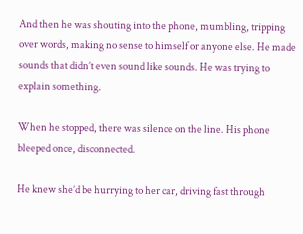And then he was shouting into the phone, mumbling, tripping over words, making no sense to himself or anyone else. He made sounds that didn’t even sound like sounds. He was trying to explain something.

When he stopped, there was silence on the line. His phone bleeped once, disconnected.

He knew she’d be hurrying to her car, driving fast through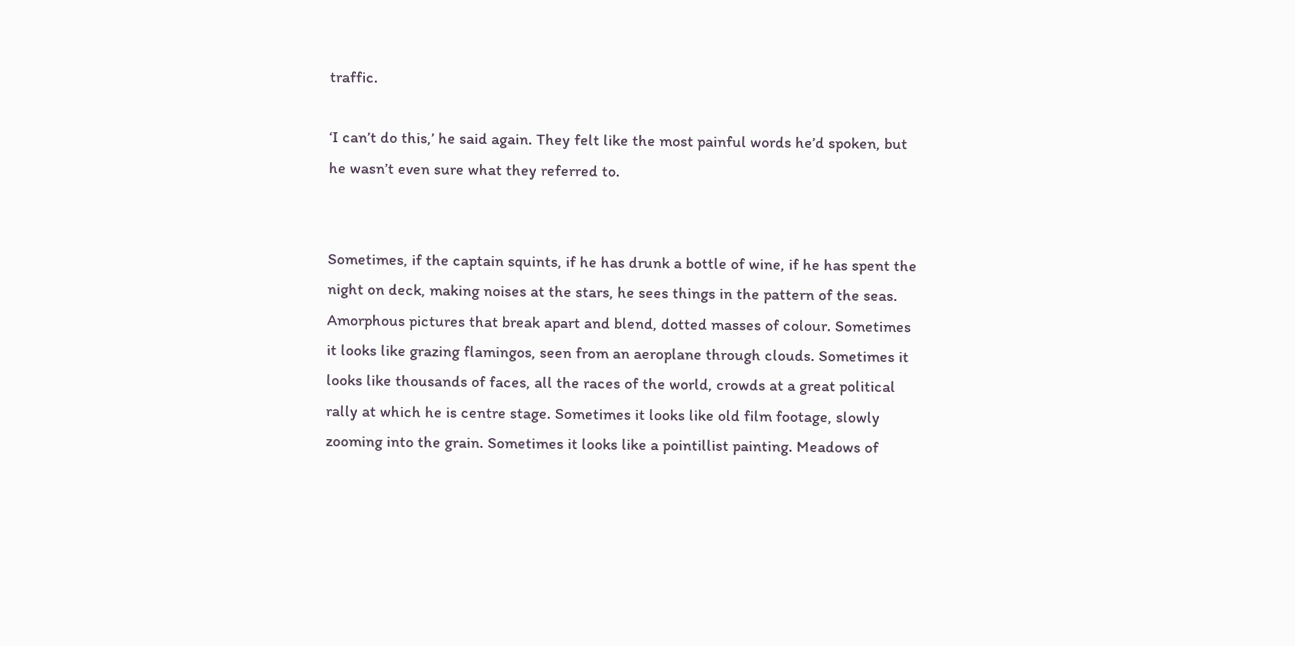traffic.

‘I can’t do this,’ he said again. They felt like the most painful words he’d spoken, but he wasn’t even sure what they referred to.


Sometimes, if the captain squints, if he has drunk a bottle of wine, if he has spent the night on deck, making noises at the stars, he sees things in the pattern of the seas. Amorphous pictures that break apart and blend, dotted masses of colour. Sometimes it looks like grazing flamingos, seen from an aeroplane through clouds. Sometimes it looks like thousands of faces, all the races of the world, crowds at a great political rally at which he is centre stage. Sometimes it looks like old film footage, slowly zooming into the grain. Sometimes it looks like a pointillist painting. Meadows of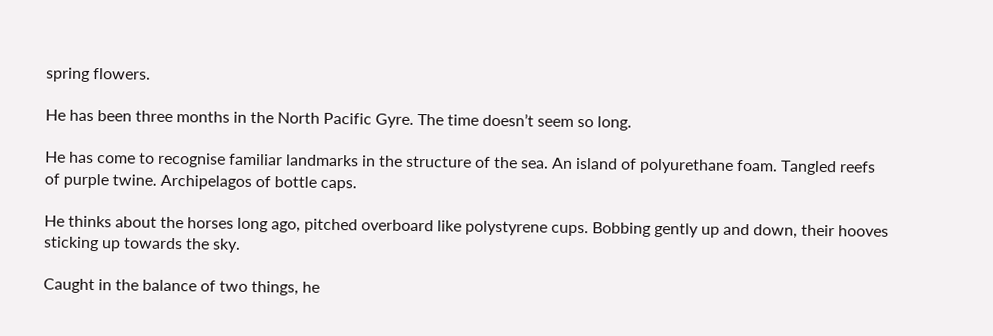spring flowers.

He has been three months in the North Pacific Gyre. The time doesn’t seem so long.

He has come to recognise familiar landmarks in the structure of the sea. An island of polyurethane foam. Tangled reefs of purple twine. Archipelagos of bottle caps.

He thinks about the horses long ago, pitched overboard like polystyrene cups. Bobbing gently up and down, their hooves sticking up towards the sky.

Caught in the balance of two things, he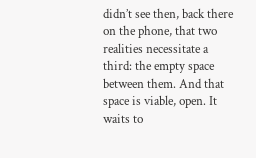didn’t see then, back there on the phone, that two realities necessitate a third: the empty space between them. And that space is viable, open. It waits to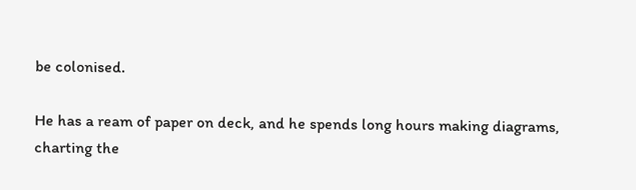be colonised.

He has a ream of paper on deck, and he spends long hours making diagrams, charting the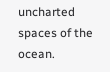uncharted spaces of the ocean.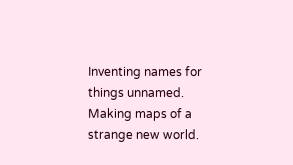Inventing names for things unnamed. Making maps of a strange new world.